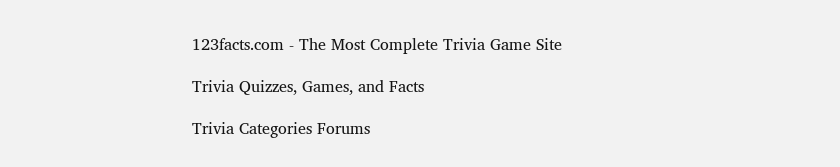123facts.com - The Most Complete Trivia Game Site

Trivia Quizzes, Games, and Facts

Trivia Categories Forums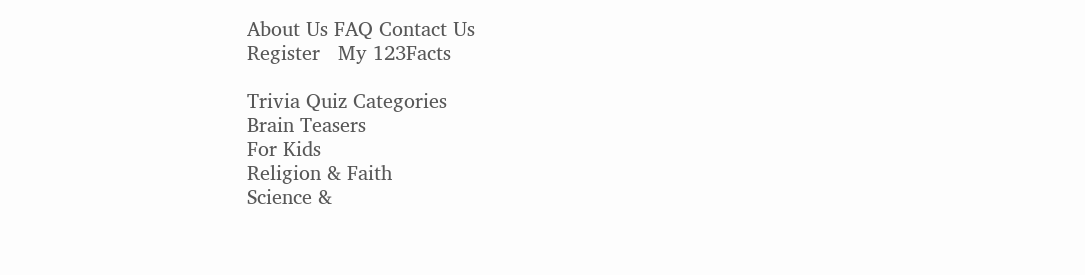About Us FAQ Contact Us
Register   My 123Facts

Trivia Quiz Categories
Brain Teasers
For Kids
Religion & Faith
Science &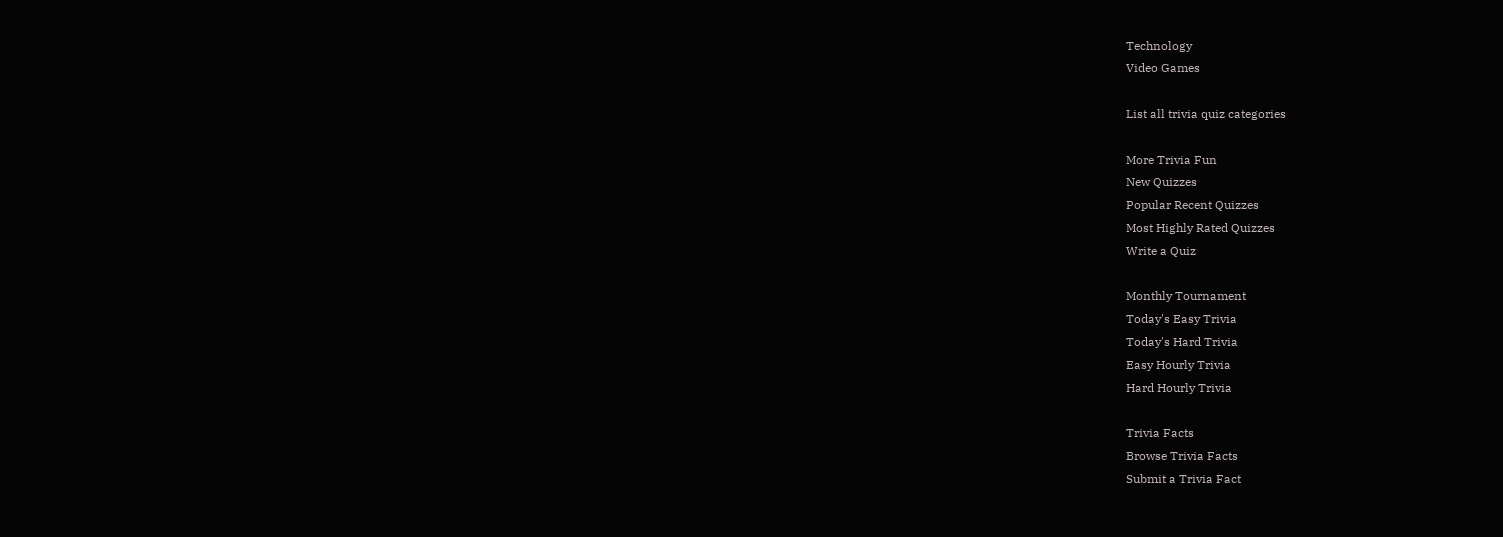Technology
Video Games

List all trivia quiz categories

More Trivia Fun
New Quizzes
Popular Recent Quizzes
Most Highly Rated Quizzes
Write a Quiz

Monthly Tournament
Today's Easy Trivia
Today's Hard Trivia
Easy Hourly Trivia
Hard Hourly Trivia

Trivia Facts
Browse Trivia Facts
Submit a Trivia Fact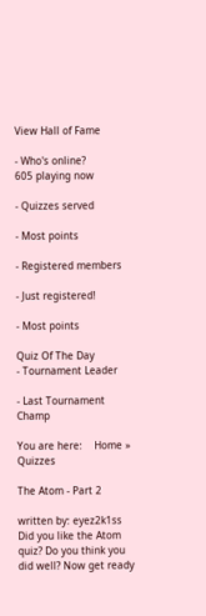View Hall of Fame

- Who's online?
605 playing now

- Quizzes served

- Most points

- Registered members

- Just registered!

- Most points

Quiz Of The Day
- Tournament Leader

- Last Tournament Champ

You are here:    Home » Quizzes

The Atom - Part 2

written by: eyez2k1ss
Did you like the Atom quiz? Do you think you did well? Now get ready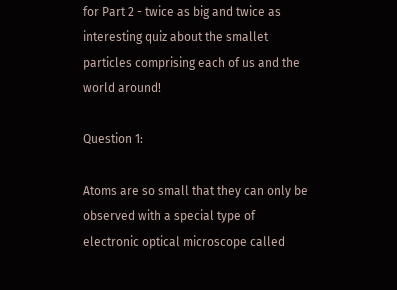for Part 2 - twice as big and twice as interesting quiz about the smallet particles comprising each of us and the world around!

Question 1:

Atoms are so small that they can only be observed with a special type of electronic optical microscope called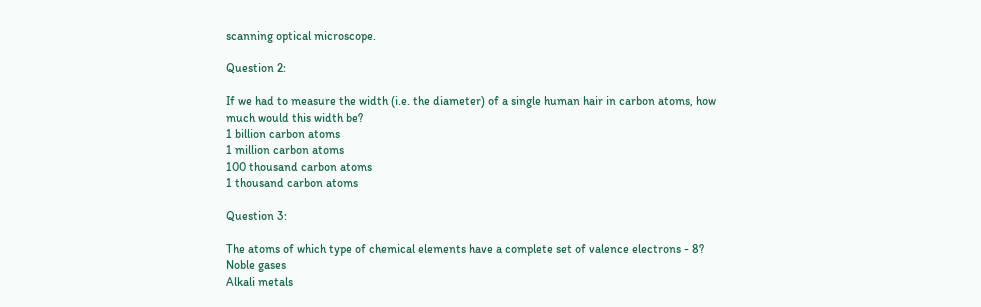scanning optical microscope.

Question 2:

If we had to measure the width (i.e. the diameter) of a single human hair in carbon atoms, how much would this width be?
1 billion carbon atoms
1 million carbon atoms
100 thousand carbon atoms
1 thousand carbon atoms

Question 3:

The atoms of which type of chemical elements have a complete set of valence electrons - 8?
Noble gases
Alkali metals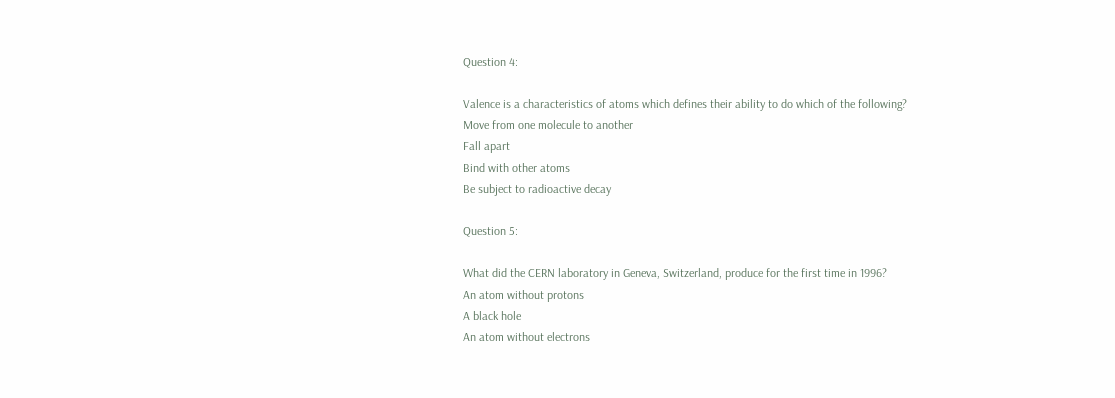Question 4:

Valence is a characteristics of atoms which defines their ability to do which of the following?
Move from one molecule to another
Fall apart
Bind with other atoms
Be subject to radioactive decay

Question 5:

What did the CERN laboratory in Geneva, Switzerland, produce for the first time in 1996?
An atom without protons
A black hole
An atom without electrons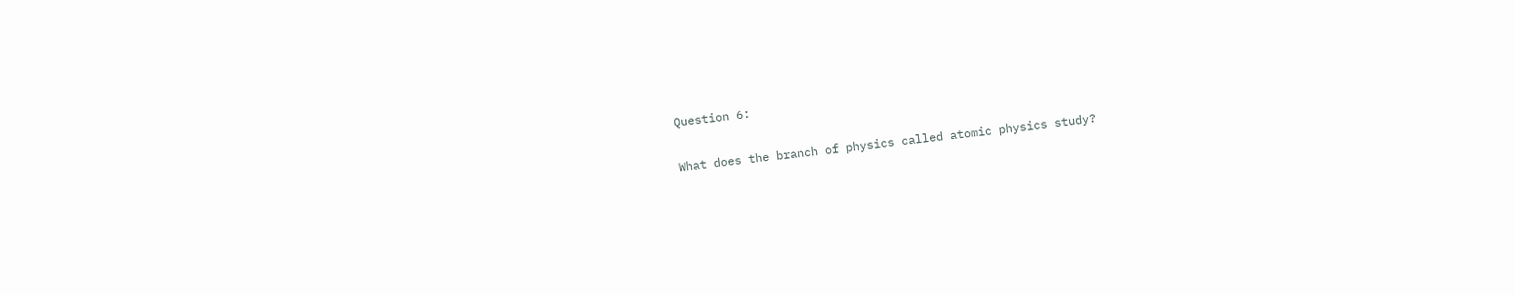Question 6:

What does the branch of physics called atomic physics study?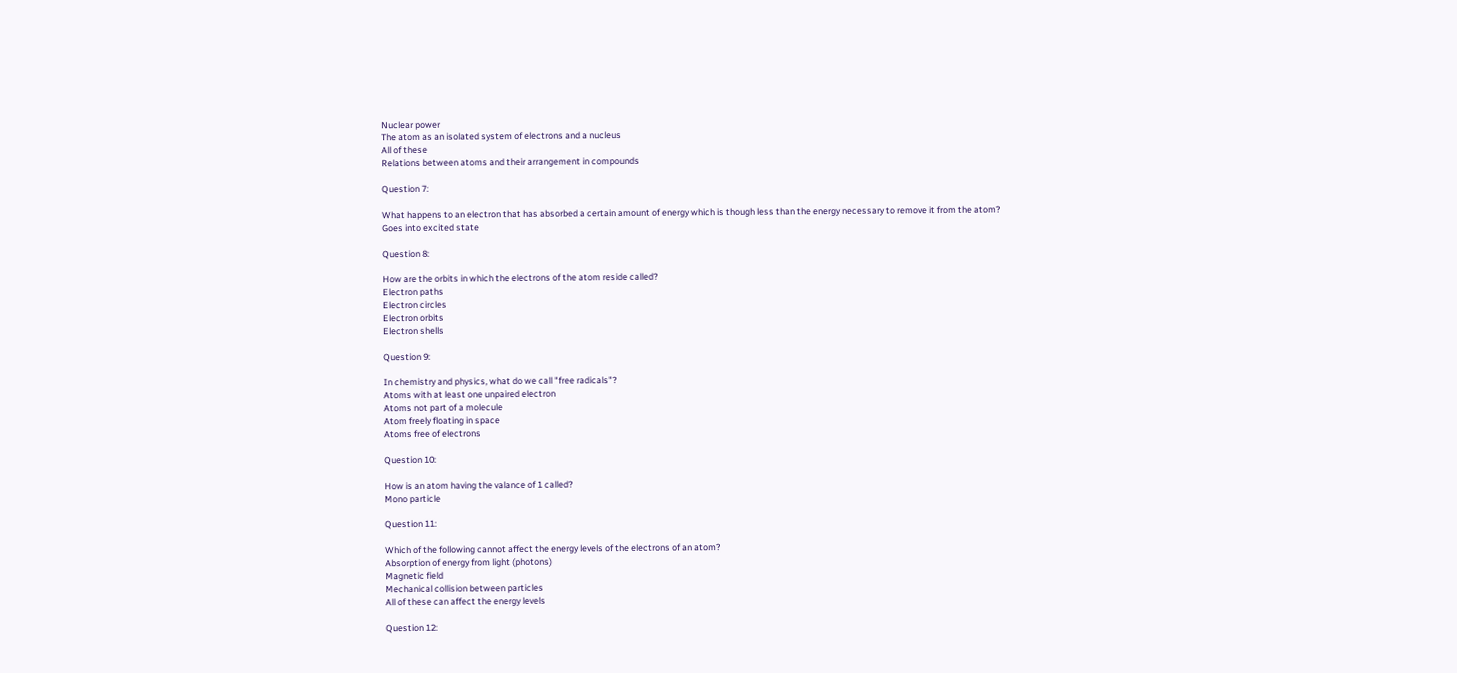Nuclear power
The atom as an isolated system of electrons and a nucleus
All of these
Relations between atoms and their arrangement in compounds

Question 7:

What happens to an electron that has absorbed a certain amount of energy which is though less than the energy necessary to remove it from the atom?
Goes into excited state

Question 8:

How are the orbits in which the electrons of the atom reside called?
Electron paths
Electron circles
Electron orbits
Electron shells

Question 9:

In chemistry and physics, what do we call "free radicals"?
Atoms with at least one unpaired electron
Atoms not part of a molecule
Atom freely floating in space
Atoms free of electrons

Question 10:

How is an atom having the valance of 1 called?
Mono particle

Question 11:

Which of the following cannot affect the energy levels of the electrons of an atom?
Absorption of energy from light (photons)
Magnetic field
Mechanical collision between particles
All of these can affect the energy levels

Question 12: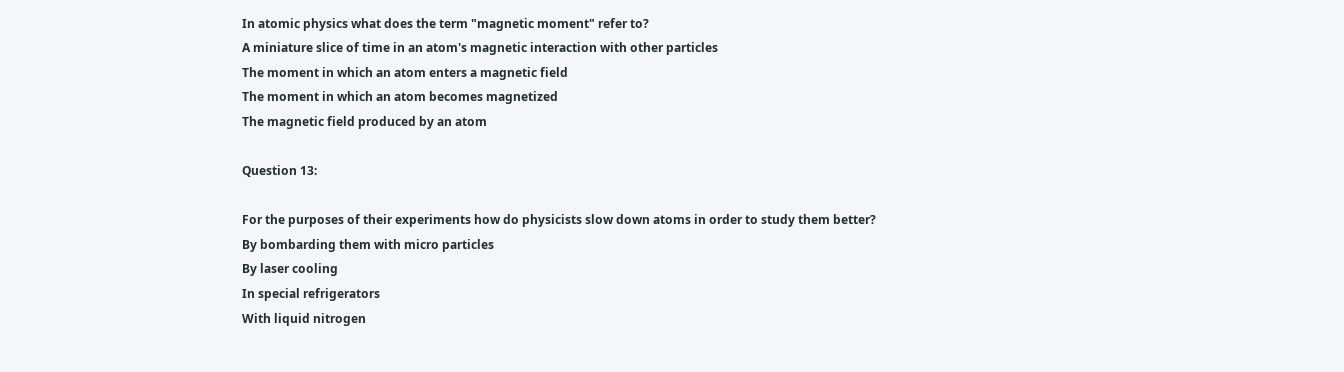In atomic physics what does the term "magnetic moment" refer to?
A miniature slice of time in an atom's magnetic interaction with other particles
The moment in which an atom enters a magnetic field
The moment in which an atom becomes magnetized
The magnetic field produced by an atom

Question 13:

For the purposes of their experiments how do physicists slow down atoms in order to study them better?
By bombarding them with micro particles
By laser cooling
In special refrigerators
With liquid nitrogen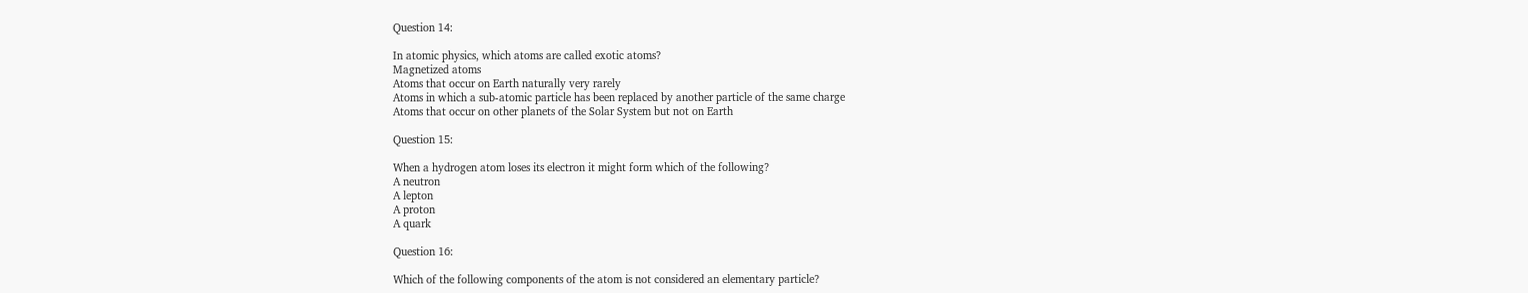Question 14:

In atomic physics, which atoms are called exotic atoms?
Magnetized atoms
Atoms that occur on Earth naturally very rarely
Atoms in which a sub-atomic particle has been replaced by another particle of the same charge
Atoms that occur on other planets of the Solar System but not on Earth

Question 15:

When a hydrogen atom loses its electron it might form which of the following?
A neutron
A lepton
A proton
A quark

Question 16:

Which of the following components of the atom is not considered an elementary particle?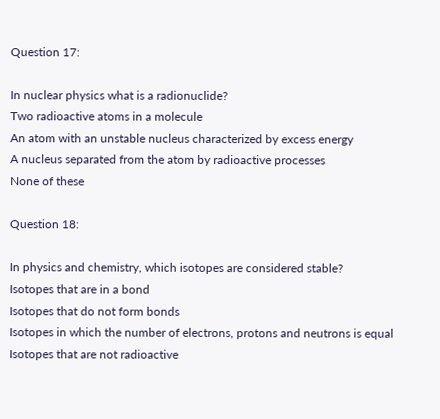Question 17:

In nuclear physics what is a radionuclide?
Two radioactive atoms in a molecule
An atom with an unstable nucleus characterized by excess energy
A nucleus separated from the atom by radioactive processes
None of these

Question 18:

In physics and chemistry, which isotopes are considered stable?
Isotopes that are in a bond
Isotopes that do not form bonds
Isotopes in which the number of electrons, protons and neutrons is equal
Isotopes that are not radioactive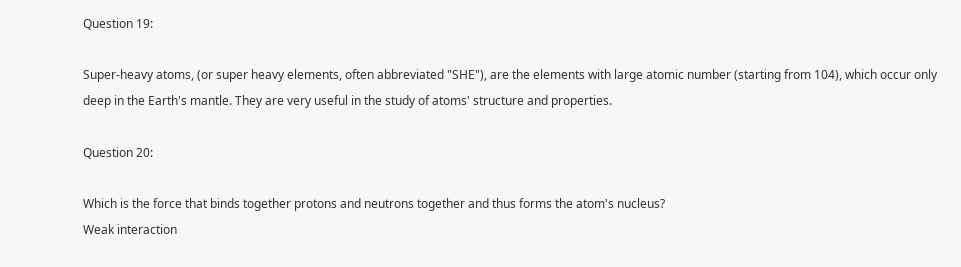Question 19:

Super-heavy atoms, (or super heavy elements, often abbreviated "SHE"), are the elements with large atomic number (starting from 104), which occur only deep in the Earth's mantle. They are very useful in the study of atoms' structure and properties.

Question 20:

Which is the force that binds together protons and neutrons together and thus forms the atom's nucleus?
Weak interaction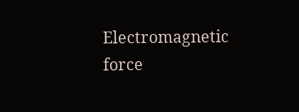Electromagnetic force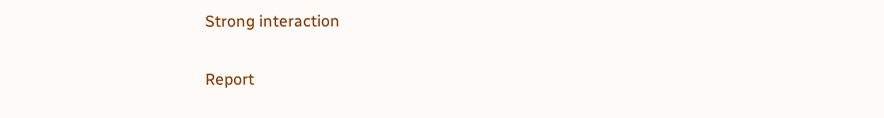Strong interaction


Report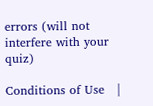errors (will not interfere with your quiz)

Conditions of Use   |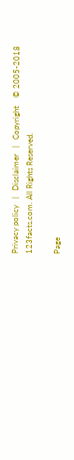Privacy policy   |   Disclaimer   |   Copyright    © 2005-2018 123facts.com. All Rights Reserved.

Page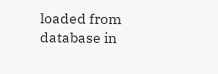loaded from database in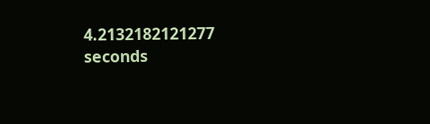4.2132182121277 seconds